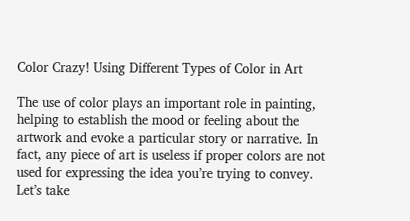Color Crazy! Using Different Types of Color in Art

The use of color plays an important role in painting, helping to establish the mood or feeling about the artwork and evoke a particular story or narrative. In fact, any piece of art is useless if proper colors are not used for expressing the idea you’re trying to convey.
Let’s take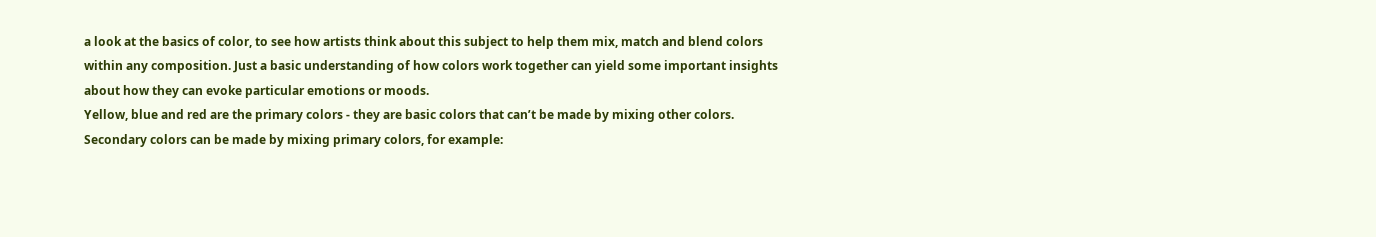a look at the basics of color, to see how artists think about this subject to help them mix, match and blend colors within any composition. Just a basic understanding of how colors work together can yield some important insights about how they can evoke particular emotions or moods.
Yellow, blue and red are the primary colors - they are basic colors that can’t be made by mixing other colors. Secondary colors can be made by mixing primary colors, for example: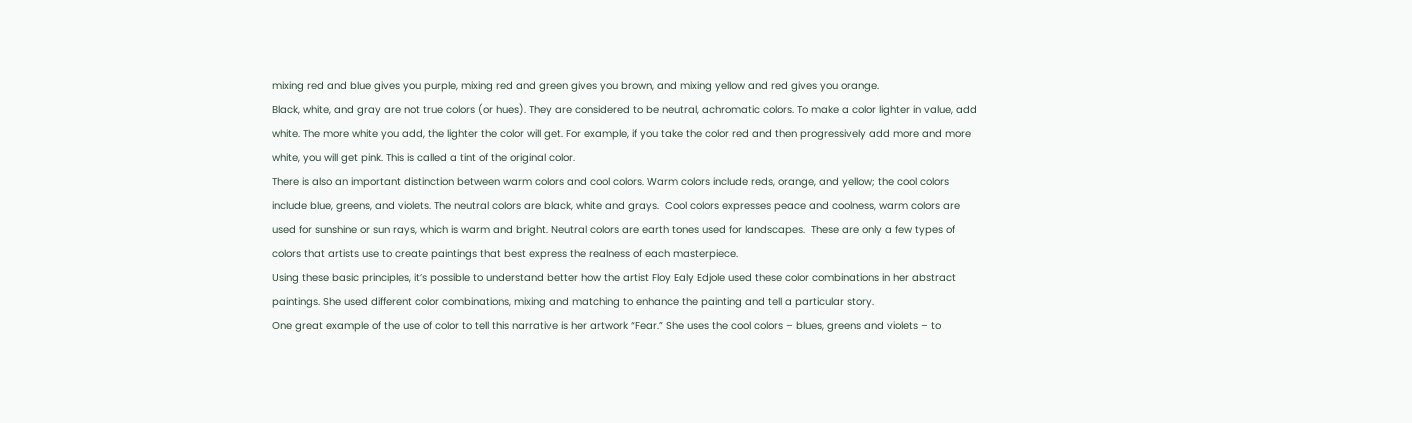mixing red and blue gives you purple, mixing red and green gives you brown, and mixing yellow and red gives you orange.
Black, white, and gray are not true colors (or hues). They are considered to be neutral, achromatic colors. To make a color lighter in value, add white. The more white you add, the lighter the color will get. For example, if you take the color red and then progressively add more and more white, you will get pink. This is called a tint of the original color.
There is also an important distinction between warm colors and cool colors. Warm colors include reds, orange, and yellow; the cool colors include blue, greens, and violets. The neutral colors are black, white and grays.  Cool colors expresses peace and coolness, warm colors are used for sunshine or sun rays, which is warm and bright. Neutral colors are earth tones used for landscapes.  These are only a few types of colors that artists use to create paintings that best express the realness of each masterpiece.
Using these basic principles, it’s possible to understand better how the artist Floy Ealy Edjole used these color combinations in her abstract paintings. She used different color combinations, mixing and matching to enhance the painting and tell a particular story.
One great example of the use of color to tell this narrative is her artwork “Fear.” She uses the cool colors – blues, greens and violets – to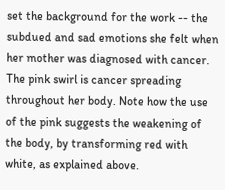set the background for the work -- the subdued and sad emotions she felt when her mother was diagnosed with cancer. The pink swirl is cancer spreading throughout her body. Note how the use of the pink suggests the weakening of the body, by transforming red with white, as explained above.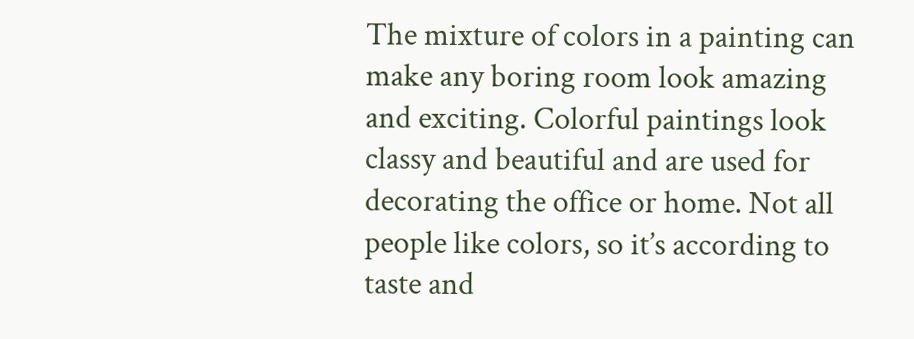The mixture of colors in a painting can make any boring room look amazing and exciting. Colorful paintings look classy and beautiful and are used for decorating the office or home. Not all people like colors, so it’s according to taste and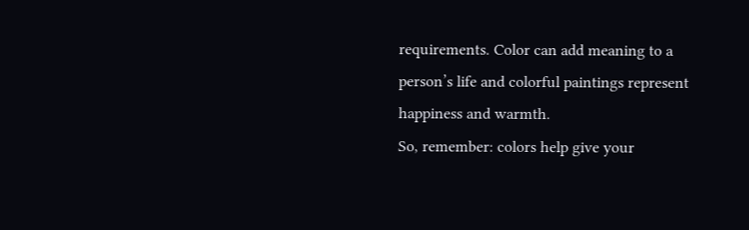requirements. Color can add meaning to a person’s life and colorful paintings represent happiness and warmth.
So, remember: colors help give your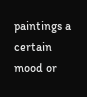paintings a certain mood or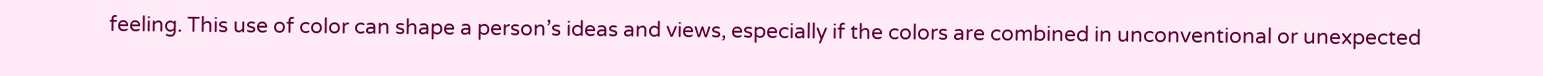feeling. This use of color can shape a person’s ideas and views, especially if the colors are combined in unconventional or unexpected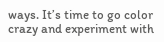ways. It’s time to go color crazy and experiment with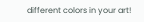different colors in your art!